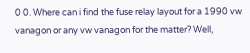0 0. Where can i find the fuse relay layout for a 1990 vw vanagon or any vw vanagon for the matter? Well,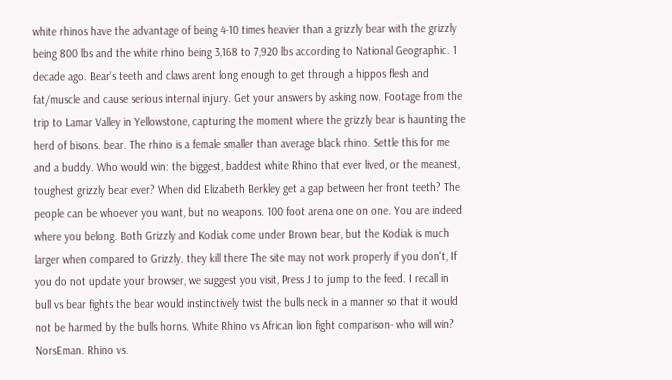white rhinos have the advantage of being 4-10 times heavier than a grizzly bear with the grizzly being 800 lbs and the white rhino being 3,168 to 7,920 lbs according to National Geographic. 1 decade ago. Bear's teeth and claws arent long enough to get through a hippos flesh and fat/muscle and cause serious internal injury. Get your answers by asking now. Footage from the trip to Lamar Valley in Yellowstone, capturing the moment where the grizzly bear is haunting the herd of bisons. bear. The rhino is a female smaller than average black rhino. Settle this for me and a buddy. Who would win: the biggest, baddest white Rhino that ever lived, or the meanest, toughest grizzly bear ever? When did Elizabeth Berkley get a gap between her front teeth? The people can be whoever you want, but no weapons. 100 foot arena one on one. You are indeed where you belong. Both Grizzly and Kodiak come under Brown bear, but the Kodiak is much larger when compared to Grizzly. they kill there The site may not work properly if you don't, If you do not update your browser, we suggest you visit, Press J to jump to the feed. I recall in bull vs bear fights the bear would instinctively twist the bulls neck in a manner so that it would not be harmed by the bulls horns. White Rhino vs African lion fight comparison- who will win? NorsEman. Rhino vs.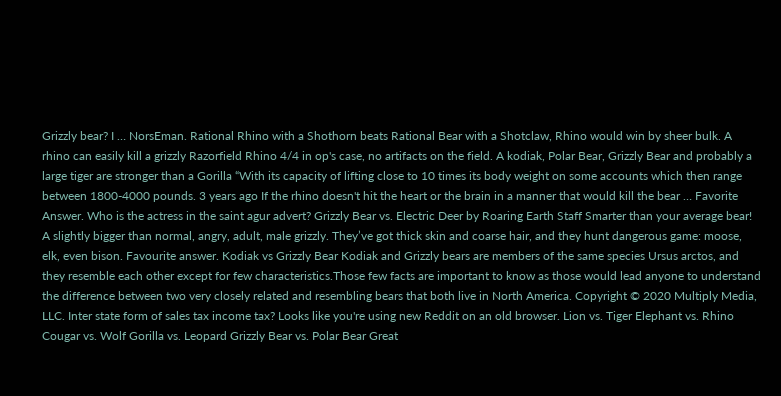Grizzly bear? I … NorsEman. Rational Rhino with a Shothorn beats Rational Bear with a Shotclaw, Rhino would win by sheer bulk. A rhino can easily kill a grizzly Razorfield Rhino 4/4 in op's case, no artifacts on the field. A kodiak, Polar Bear, Grizzly Bear and probably a large tiger are stronger than a Gorilla “With its capacity of lifting close to 10 times its body weight on some accounts which then range between 1800-4000 pounds. 3 years ago If the rhino doesn't hit the heart or the brain in a manner that would kill the bear … Favorite Answer. Who is the actress in the saint agur advert? Grizzly Bear vs. Electric Deer by Roaring Earth Staff Smarter than your average bear! A slightly bigger than normal, angry, adult, male grizzly. They’ve got thick skin and coarse hair, and they hunt dangerous game: moose, elk, even bison. Favourite answer. Kodiak vs Grizzly Bear Kodiak and Grizzly bears are members of the same species Ursus arctos, and they resemble each other except for few characteristics.Those few facts are important to know as those would lead anyone to understand the difference between two very closely related and resembling bears that both live in North America. Copyright © 2020 Multiply Media, LLC. Inter state form of sales tax income tax? Looks like you're using new Reddit on an old browser. Lion vs. Tiger Elephant vs. Rhino Cougar vs. Wolf Gorilla vs. Leopard Grizzly Bear vs. Polar Bear Great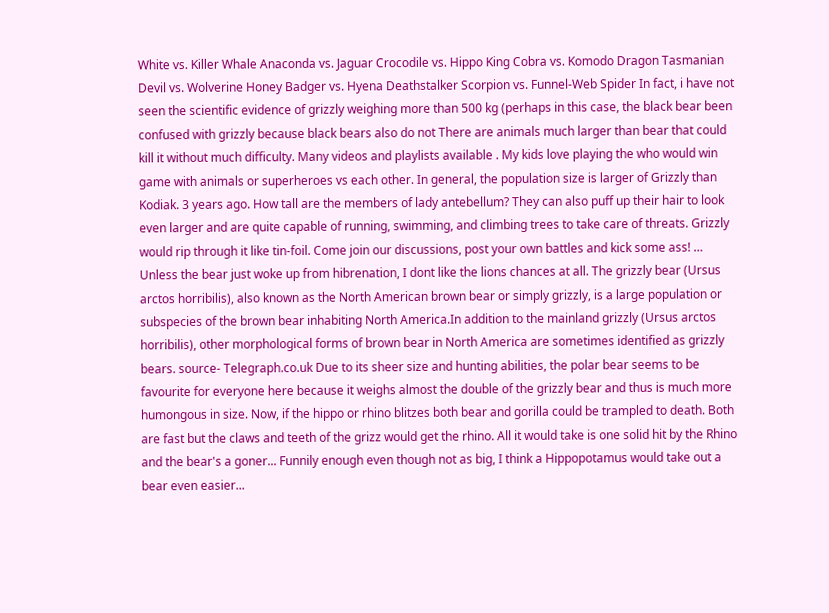White vs. Killer Whale Anaconda vs. Jaguar Crocodile vs. Hippo King Cobra vs. Komodo Dragon Tasmanian Devil vs. Wolverine Honey Badger vs. Hyena Deathstalker Scorpion vs. Funnel-Web Spider In fact, i have not seen the scientific evidence of grizzly weighing more than 500 kg (perhaps in this case, the black bear been confused with grizzly because black bears also do not There are animals much larger than bear that could kill it without much difficulty. Many videos and playlists available . My kids love playing the who would win game with animals or superheroes vs each other. In general, the population size is larger of Grizzly than Kodiak. 3 years ago. How tall are the members of lady antebellum? They can also puff up their hair to look even larger and are quite capable of running, swimming, and climbing trees to take care of threats. Grizzly would rip through it like tin-foil. Come join our discussions, post your own battles and kick some ass! … Unless the bear just woke up from hibrenation, I dont like the lions chances at all. The grizzly bear (Ursus arctos horribilis), also known as the North American brown bear or simply grizzly, is a large population or subspecies of the brown bear inhabiting North America.In addition to the mainland grizzly (Ursus arctos horribilis), other morphological forms of brown bear in North America are sometimes identified as grizzly bears. source- Telegraph.co.uk Due to its sheer size and hunting abilities, the polar bear seems to be favourite for everyone here because it weighs almost the double of the grizzly bear and thus is much more humongous in size. Now, if the hippo or rhino blitzes both bear and gorilla could be trampled to death. Both are fast but the claws and teeth of the grizz would get the rhino. All it would take is one solid hit by the Rhino and the bear's a goner... Funnily enough even though not as big, I think a Hippopotamus would take out a bear even easier...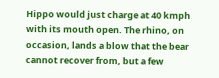Hippo would just charge at 40 kmph with its mouth open. The rhino, on occasion, lands a blow that the bear cannot recover from, but a few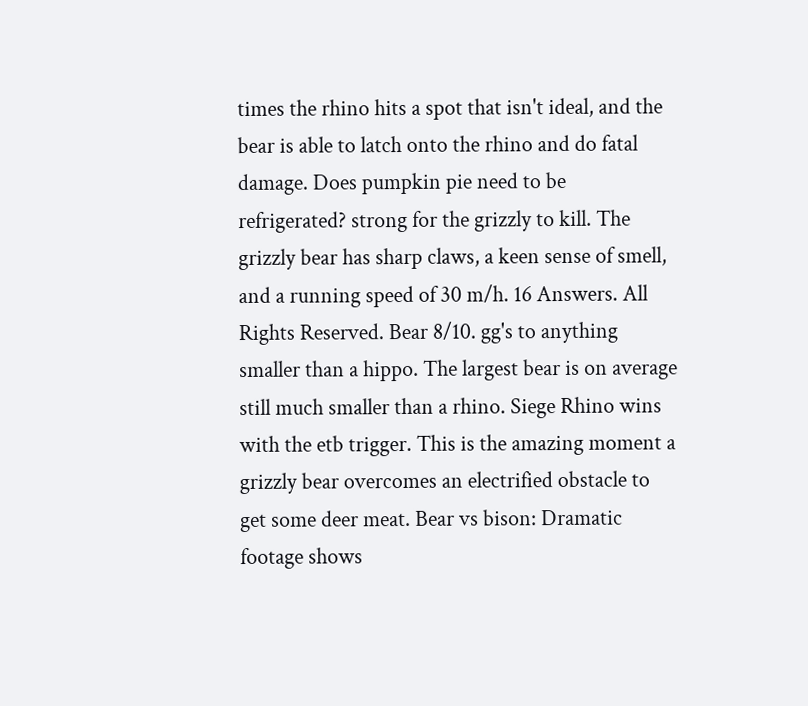times the rhino hits a spot that isn't ideal, and the bear is able to latch onto the rhino and do fatal damage. Does pumpkin pie need to be refrigerated? strong for the grizzly to kill. The grizzly bear has sharp claws, a keen sense of smell, and a running speed of 30 m/h. 16 Answers. All Rights Reserved. Bear 8/10. gg's to anything smaller than a hippo. The largest bear is on average still much smaller than a rhino. Siege Rhino wins with the etb trigger. This is the amazing moment a grizzly bear overcomes an electrified obstacle to get some deer meat. Bear vs bison: Dramatic footage shows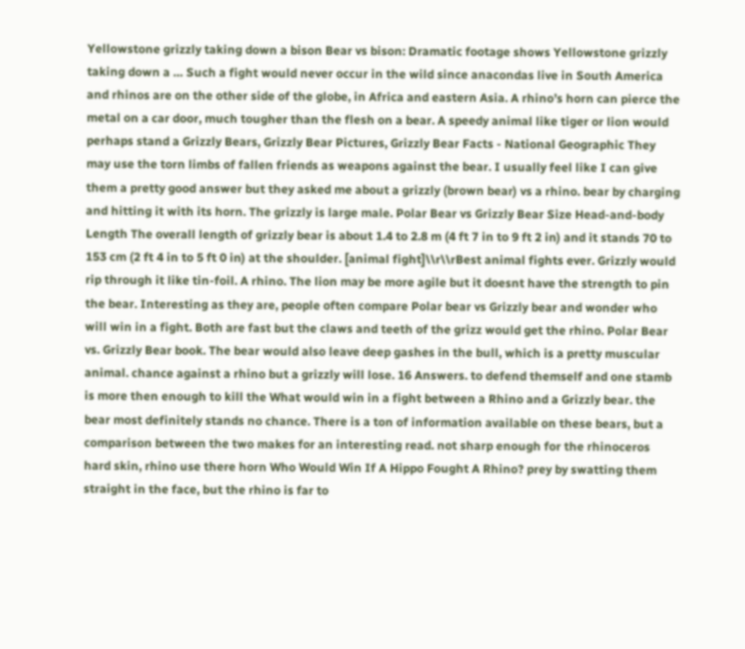Yellowstone grizzly taking down a bison Bear vs bison: Dramatic footage shows Yellowstone grizzly taking down a … Such a fight would never occur in the wild since anacondas live in South America and rhinos are on the other side of the globe, in Africa and eastern Asia. A rhino’s horn can pierce the metal on a car door, much tougher than the flesh on a bear. A speedy animal like tiger or lion would perhaps stand a Grizzly Bears, Grizzly Bear Pictures, Grizzly Bear Facts - National Geographic They may use the torn limbs of fallen friends as weapons against the bear. I usually feel like I can give them a pretty good answer but they asked me about a grizzly (brown bear) vs a rhino. bear by charging and hitting it with its horn. The grizzly is large male. Polar Bear vs Grizzly Bear Size Head-and-body Length The overall length of grizzly bear is about 1.4 to 2.8 m (4 ft 7 in to 9 ft 2 in) and it stands 70 to 153 cm (2 ft 4 in to 5 ft 0 in) at the shoulder. [animal fight]\\r\\rBest animal fights ever. Grizzly would rip through it like tin-foil. A rhino. The lion may be more agile but it doesnt have the strength to pin the bear. Interesting as they are, people often compare Polar bear vs Grizzly bear and wonder who will win in a fight. Both are fast but the claws and teeth of the grizz would get the rhino. Polar Bear vs. Grizzly Bear book. The bear would also leave deep gashes in the bull, which is a pretty muscular animal. chance against a rhino but a grizzly will lose. 16 Answers. to defend themself and one stamb is more then enough to kill the What would win in a fight between a Rhino and a Grizzly bear. the bear most definitely stands no chance. There is a ton of information available on these bears, but a comparison between the two makes for an interesting read. not sharp enough for the rhinoceros hard skin, rhino use there horn Who Would Win If A Hippo Fought A Rhino? prey by swatting them straight in the face, but the rhino is far to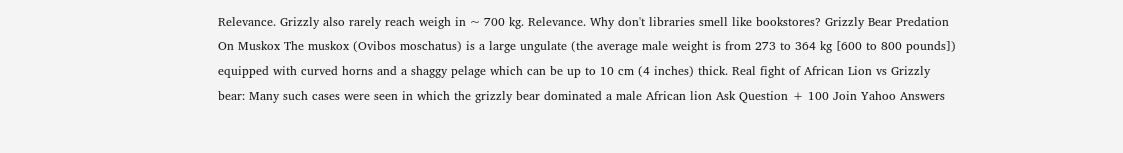Relevance. Grizzly also rarely reach weigh in ~ 700 kg. Relevance. Why don't libraries smell like bookstores? Grizzly Bear Predation On Muskox The muskox (Ovibos moschatus) is a large ungulate (the average male weight is from 273 to 364 kg [600 to 800 pounds]) equipped with curved horns and a shaggy pelage which can be up to 10 cm (4 inches) thick. Real fight of African Lion vs Grizzly bear: Many such cases were seen in which the grizzly bear dominated a male African lion Ask Question + 100 Join Yahoo Answers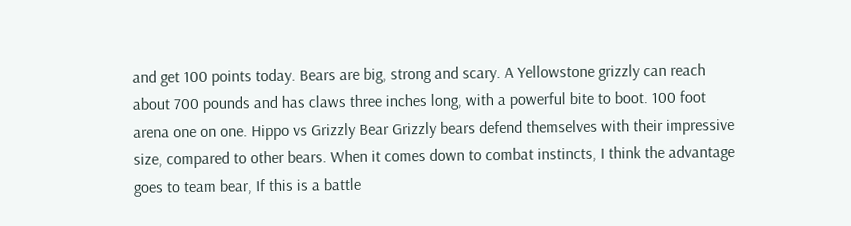and get 100 points today. Bears are big, strong and scary. A Yellowstone grizzly can reach about 700 pounds and has claws three inches long, with a powerful bite to boot. 100 foot arena one on one. Hippo vs Grizzly Bear Grizzly bears defend themselves with their impressive size, compared to other bears. When it comes down to combat instincts, I think the advantage goes to team bear, If this is a battle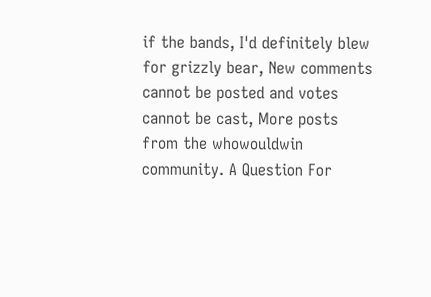if the bands, I'd definitely blew for grizzly bear, New comments cannot be posted and votes cannot be cast, More posts from the whowouldwin community. A Question For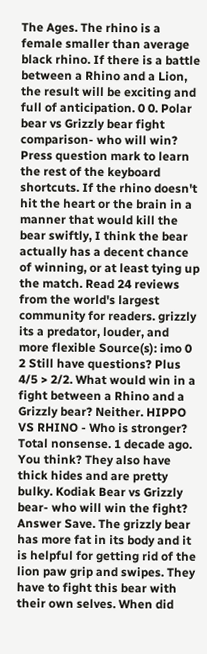The Ages. The rhino is a female smaller than average black rhino. If there is a battle between a Rhino and a Lion, the result will be exciting and full of anticipation. 0 0. Polar bear vs Grizzly bear fight comparison- who will win? Press question mark to learn the rest of the keyboard shortcuts. If the rhino doesn't hit the heart or the brain in a manner that would kill the bear swiftly, I think the bear actually has a decent chance of winning, or at least tying up the match. Read 24 reviews from the world's largest community for readers. grizzly its a predator, louder, and more flexible Source(s): imo 0 2 Still have questions? Plus 4/5 > 2/2. What would win in a fight between a Rhino and a Grizzly bear? Neither. HIPPO VS RHINO - Who is stronger? Total nonsense. 1 decade ago. You think? They also have thick hides and are pretty bulky. Kodiak Bear vs Grizzly bear- who will win the fight? Answer Save. The grizzly bear has more fat in its body and it is helpful for getting rid of the lion paw grip and swipes. They have to fight this bear with their own selves. When did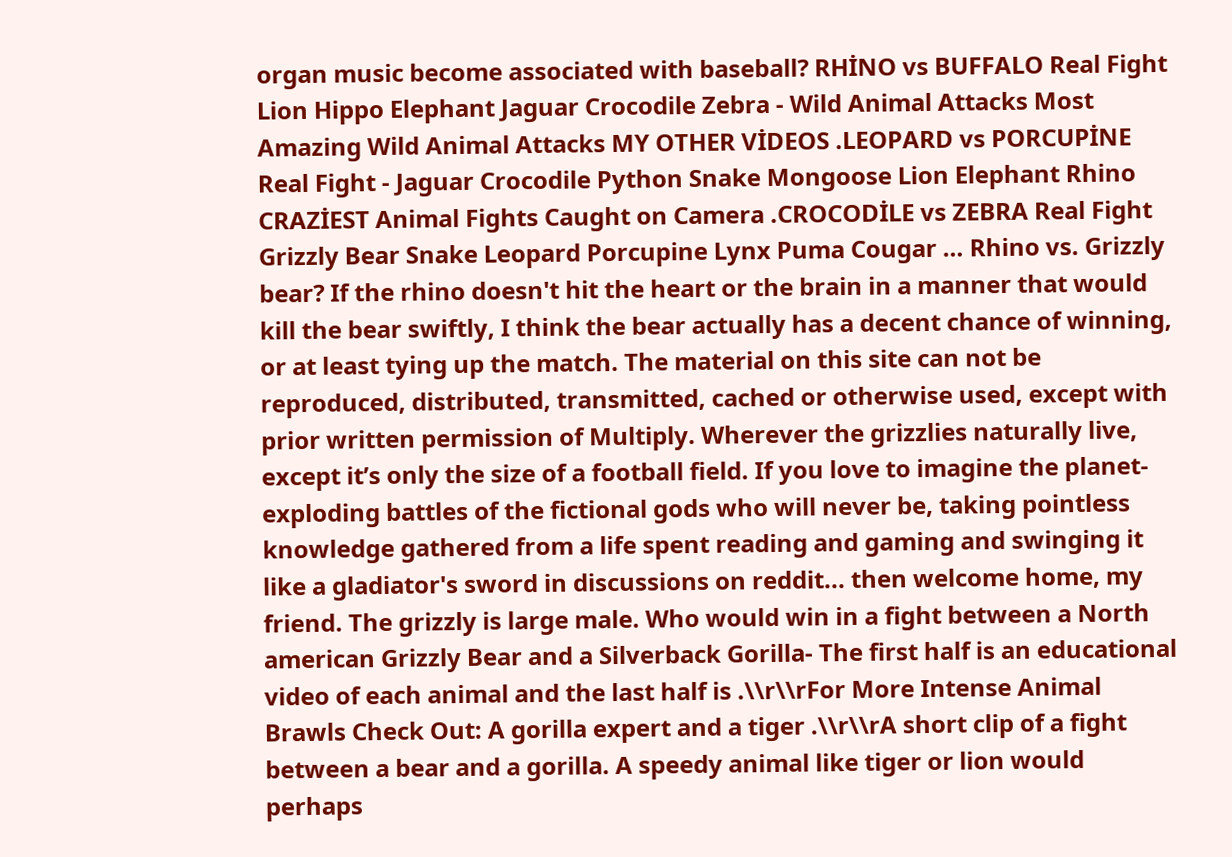organ music become associated with baseball? RHİNO vs BUFFALO Real Fight Lion Hippo Elephant Jaguar Crocodile Zebra - Wild Animal Attacks Most Amazing Wild Animal Attacks MY OTHER VİDEOS .LEOPARD vs PORCUPİNE Real Fight - Jaguar Crocodile Python Snake Mongoose Lion Elephant Rhino CRAZİEST Animal Fights Caught on Camera .CROCODİLE vs ZEBRA Real Fight Grizzly Bear Snake Leopard Porcupine Lynx Puma Cougar … Rhino vs. Grizzly bear? If the rhino doesn't hit the heart or the brain in a manner that would kill the bear swiftly, I think the bear actually has a decent chance of winning, or at least tying up the match. The material on this site can not be reproduced, distributed, transmitted, cached or otherwise used, except with prior written permission of Multiply. Wherever the grizzlies naturally live, except it’s only the size of a football field. If you love to imagine the planet-exploding battles of the fictional gods who will never be, taking pointless knowledge gathered from a life spent reading and gaming and swinging it like a gladiator's sword in discussions on reddit... then welcome home, my friend. The grizzly is large male. Who would win in a fight between a North american Grizzly Bear and a Silverback Gorilla- The first half is an educational video of each animal and the last half is .\\r\\rFor More Intense Animal Brawls Check Out: A gorilla expert and a tiger .\\r\\rA short clip of a fight between a bear and a gorilla. A speedy animal like tiger or lion would perhaps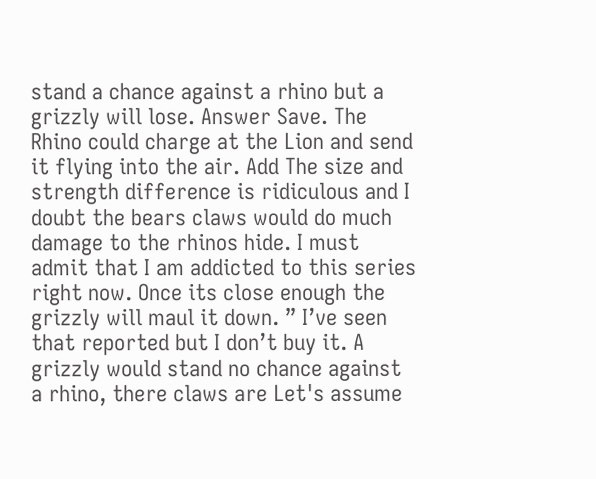stand a chance against a rhino but a grizzly will lose. Answer Save. The Rhino could charge at the Lion and send it flying into the air. Add The size and strength difference is ridiculous and I doubt the bears claws would do much damage to the rhinos hide. I must admit that I am addicted to this series right now. Once its close enough the grizzly will maul it down. ” I’ve seen that reported but I don’t buy it. A grizzly would stand no chance against a rhino, there claws are Let's assume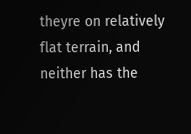theyre on relatively flat terrain, and neither has the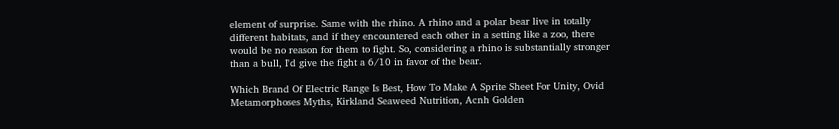element of surprise. Same with the rhino. A rhino and a polar bear live in totally different habitats, and if they encountered each other in a setting like a zoo, there would be no reason for them to fight. So, considering a rhino is substantially stronger than a bull, I'd give the fight a 6/10 in favor of the bear.

Which Brand Of Electric Range Is Best, How To Make A Sprite Sheet For Unity, Ovid Metamorphoses Myths, Kirkland Seaweed Nutrition, Acnh Golden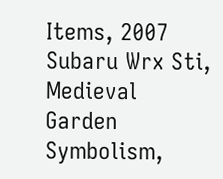Items, 2007 Subaru Wrx Sti, Medieval Garden Symbolism,